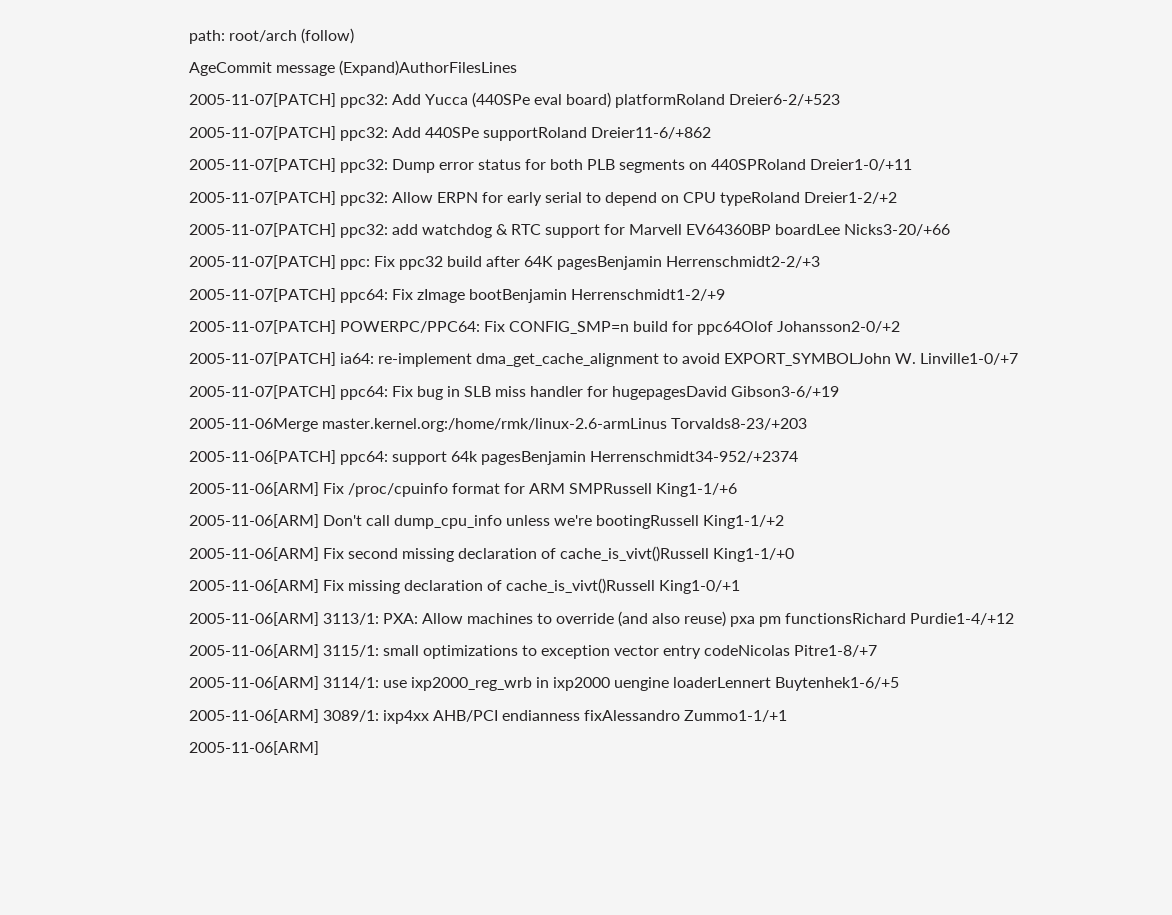path: root/arch (follow)
AgeCommit message (Expand)AuthorFilesLines
2005-11-07[PATCH] ppc32: Add Yucca (440SPe eval board) platformRoland Dreier6-2/+523
2005-11-07[PATCH] ppc32: Add 440SPe supportRoland Dreier11-6/+862
2005-11-07[PATCH] ppc32: Dump error status for both PLB segments on 440SPRoland Dreier1-0/+11
2005-11-07[PATCH] ppc32: Allow ERPN for early serial to depend on CPU typeRoland Dreier1-2/+2
2005-11-07[PATCH] ppc32: add watchdog & RTC support for Marvell EV64360BP boardLee Nicks3-20/+66
2005-11-07[PATCH] ppc: Fix ppc32 build after 64K pagesBenjamin Herrenschmidt2-2/+3
2005-11-07[PATCH] ppc64: Fix zImage bootBenjamin Herrenschmidt1-2/+9
2005-11-07[PATCH] POWERPC/PPC64: Fix CONFIG_SMP=n build for ppc64Olof Johansson2-0/+2
2005-11-07[PATCH] ia64: re-implement dma_get_cache_alignment to avoid EXPORT_SYMBOLJohn W. Linville1-0/+7
2005-11-07[PATCH] ppc64: Fix bug in SLB miss handler for hugepagesDavid Gibson3-6/+19
2005-11-06Merge master.kernel.org:/home/rmk/linux-2.6-armLinus Torvalds8-23/+203
2005-11-06[PATCH] ppc64: support 64k pagesBenjamin Herrenschmidt34-952/+2374
2005-11-06[ARM] Fix /proc/cpuinfo format for ARM SMPRussell King1-1/+6
2005-11-06[ARM] Don't call dump_cpu_info unless we're bootingRussell King1-1/+2
2005-11-06[ARM] Fix second missing declaration of cache_is_vivt()Russell King1-1/+0
2005-11-06[ARM] Fix missing declaration of cache_is_vivt()Russell King1-0/+1
2005-11-06[ARM] 3113/1: PXA: Allow machines to override (and also reuse) pxa pm functionsRichard Purdie1-4/+12
2005-11-06[ARM] 3115/1: small optimizations to exception vector entry codeNicolas Pitre1-8/+7
2005-11-06[ARM] 3114/1: use ixp2000_reg_wrb in ixp2000 uengine loaderLennert Buytenhek1-6/+5
2005-11-06[ARM] 3089/1: ixp4xx AHB/PCI endianness fixAlessandro Zummo1-1/+1
2005-11-06[ARM]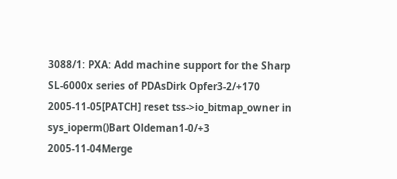3088/1: PXA: Add machine support for the Sharp SL-6000x series of PDAsDirk Opfer3-2/+170
2005-11-05[PATCH] reset tss->io_bitmap_owner in sys_ioperm()Bart Oldeman1-0/+3
2005-11-04Merge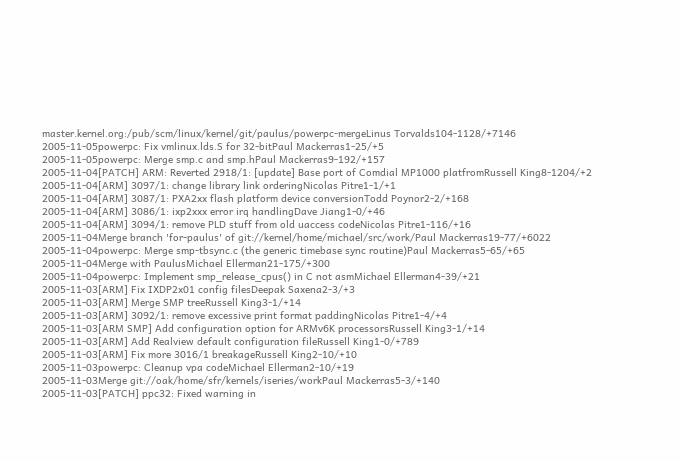master.kernel.org:/pub/scm/linux/kernel/git/paulus/powerpc-mergeLinus Torvalds104-1128/+7146
2005-11-05powerpc: Fix vmlinux.lds.S for 32-bitPaul Mackerras1-25/+5
2005-11-05powerpc: Merge smp.c and smp.hPaul Mackerras9-192/+157
2005-11-04[PATCH] ARM: Reverted 2918/1: [update] Base port of Comdial MP1000 platfromRussell King8-1204/+2
2005-11-04[ARM] 3097/1: change library link orderingNicolas Pitre1-1/+1
2005-11-04[ARM] 3087/1: PXA2xx flash platform device conversionTodd Poynor2-2/+168
2005-11-04[ARM] 3086/1: ixp2xxx error irq handlingDave Jiang1-0/+46
2005-11-04[ARM] 3094/1: remove PLD stuff from old uaccess codeNicolas Pitre1-116/+16
2005-11-04Merge branch 'for-paulus' of git://kernel/home/michael/src/work/Paul Mackerras19-77/+6022
2005-11-04powerpc: Merge smp-tbsync.c (the generic timebase sync routine)Paul Mackerras5-65/+65
2005-11-04Merge with PaulusMichael Ellerman21-175/+300
2005-11-04powerpc: Implement smp_release_cpus() in C not asmMichael Ellerman4-39/+21
2005-11-03[ARM] Fix IXDP2x01 config filesDeepak Saxena2-3/+3
2005-11-03[ARM] Merge SMP treeRussell King3-1/+14
2005-11-03[ARM] 3092/1: remove excessive print format paddingNicolas Pitre1-4/+4
2005-11-03[ARM SMP] Add configuration option for ARMv6K processorsRussell King3-1/+14
2005-11-03[ARM] Add Realview default configuration fileRussell King1-0/+789
2005-11-03[ARM] Fix more 3016/1 breakageRussell King2-10/+10
2005-11-03powerpc: Cleanup vpa codeMichael Ellerman2-10/+19
2005-11-03Merge git://oak/home/sfr/kernels/iseries/workPaul Mackerras5-3/+140
2005-11-03[PATCH] ppc32: Fixed warning in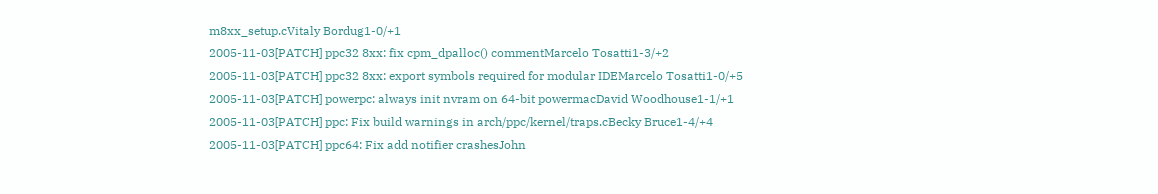m8xx_setup.cVitaly Bordug1-0/+1
2005-11-03[PATCH] ppc32 8xx: fix cpm_dpalloc() commentMarcelo Tosatti1-3/+2
2005-11-03[PATCH] ppc32 8xx: export symbols required for modular IDEMarcelo Tosatti1-0/+5
2005-11-03[PATCH] powerpc: always init nvram on 64-bit powermacDavid Woodhouse1-1/+1
2005-11-03[PATCH] ppc: Fix build warnings in arch/ppc/kernel/traps.cBecky Bruce1-4/+4
2005-11-03[PATCH] ppc64: Fix add notifier crashesJohn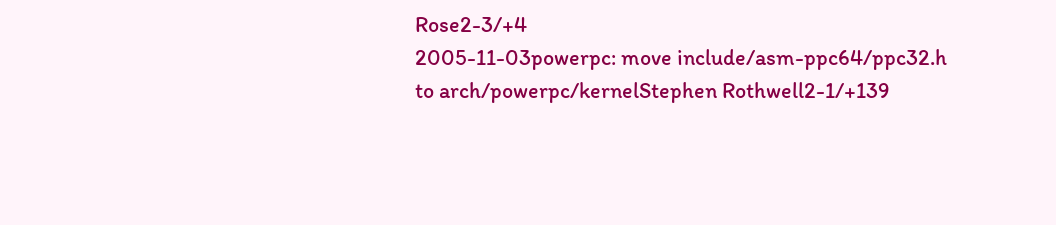Rose2-3/+4
2005-11-03powerpc: move include/asm-ppc64/ppc32.h to arch/powerpc/kernelStephen Rothwell2-1/+139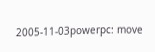2005-11-03powerpc: move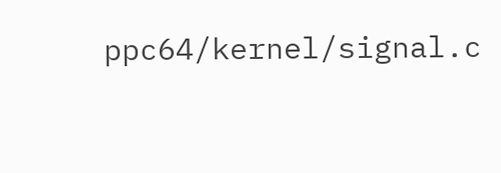ppc64/kernel/signal.c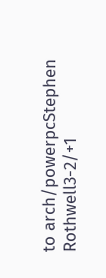to arch/powerpcStephen Rothwell3-2/+1